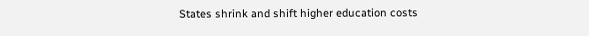States shrink and shift higher education costs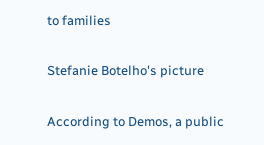to families

Stefanie Botelho's picture

According to Demos, a public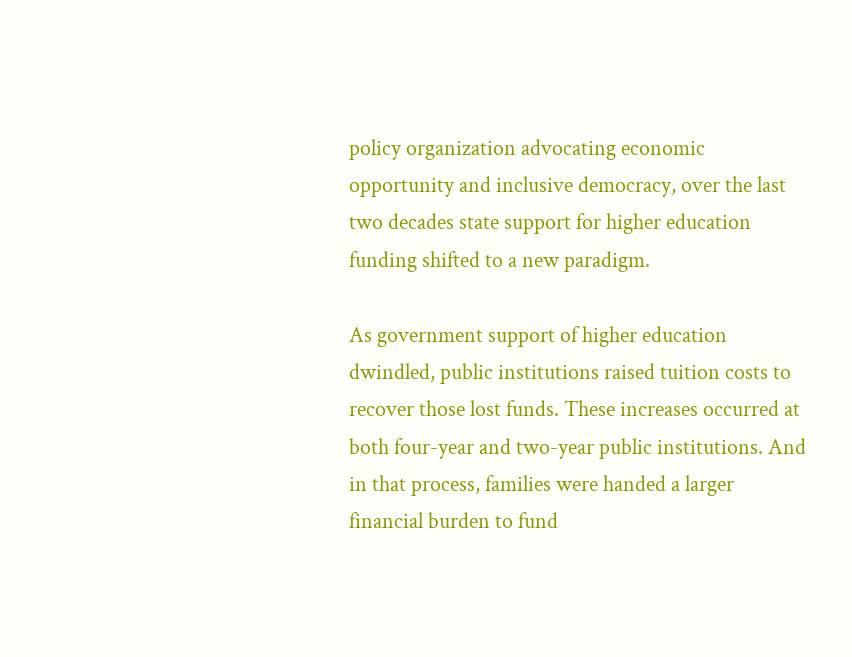policy organization advocating economic opportunity and inclusive democracy, over the last two decades state support for higher education funding shifted to a new paradigm.

As government support of higher education dwindled, public institutions raised tuition costs to recover those lost funds. These increases occurred at both four-year and two-year public institutions. And in that process, families were handed a larger financial burden to fund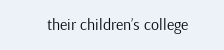their children’s college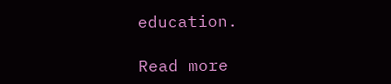education.

Read more